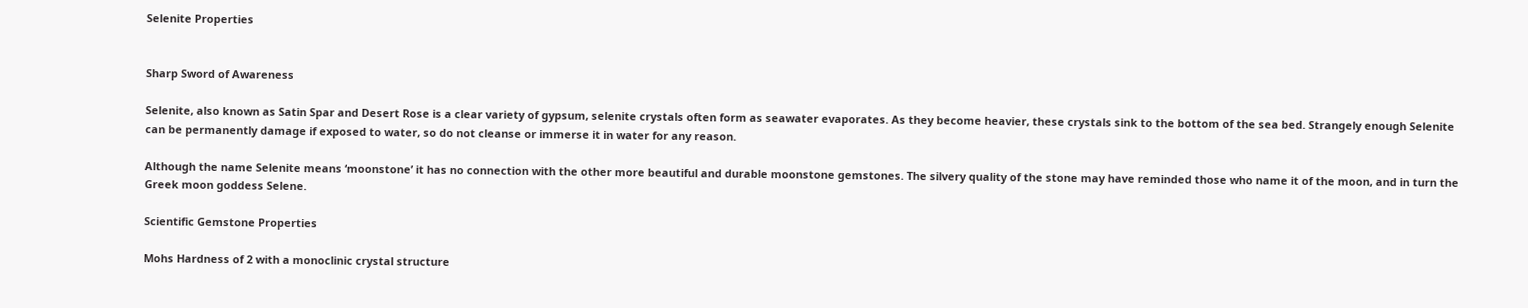Selenite Properties


Sharp Sword of Awareness

Selenite, also known as Satin Spar and Desert Rose is a clear variety of gypsum, selenite crystals often form as seawater evaporates. As they become heavier, these crystals sink to the bottom of the sea bed. Strangely enough Selenite can be permanently damage if exposed to water, so do not cleanse or immerse it in water for any reason.

Although the name Selenite means ‘moonstone’ it has no connection with the other more beautiful and durable moonstone gemstones. The silvery quality of the stone may have reminded those who name it of the moon, and in turn the Greek moon goddess Selene.

Scientific Gemstone Properties

Mohs Hardness of 2 with a monoclinic crystal structure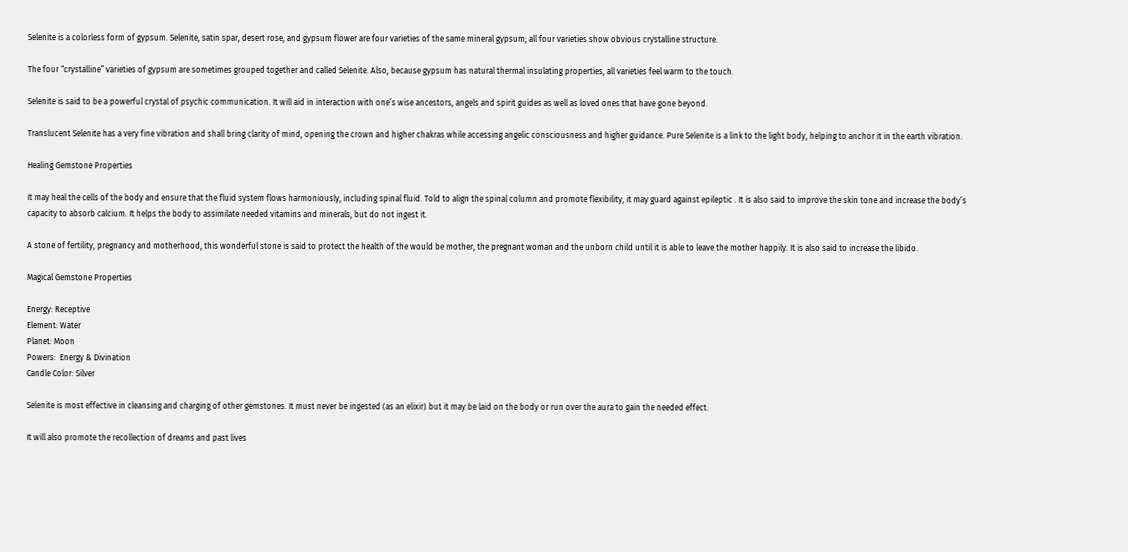Selenite is a colorless form of gypsum. Selenite, satin spar, desert rose, and gypsum flower are four varieties of the same mineral gypsum; all four varieties show obvious crystalline structure.

The four “crystalline” varieties of gypsum are sometimes grouped together and called Selenite. Also, because gypsum has natural thermal insulating properties, all varieties feel warm to the touch.

Selenite is said to be a powerful crystal of psychic communication. It will aid in interaction with one’s wise ancestors, angels and spirit guides as well as loved ones that have gone beyond.

Translucent Selenite has a very fine vibration and shall bring clarity of mind, opening the crown and higher chakras while accessing angelic consciousness and higher guidance. Pure Selenite is a link to the light body, helping to anchor it in the earth vibration.

Healing Gemstone Properties

It may heal the cells of the body and ensure that the fluid system flows harmoniously, including spinal fluid. Told to align the spinal column and promote flexibility, it may guard against epileptic . It is also said to improve the skin tone and increase the body’s capacity to absorb calcium. It helps the body to assimilate needed vitamins and minerals, but do not ingest it.

A stone of fertility, pregnancy and motherhood, this wonderful stone is said to protect the health of the would be mother, the pregnant woman and the unborn child until it is able to leave the mother happily. It is also said to increase the libido.

Magical Gemstone Properties

Energy: Receptive
Element: Water
Planet: Moon
Powers:  Energy & Divination
Candle Color: Silver

Selenite is most effective in cleansing and charging of other gemstones. It must never be ingested (as an elixir) but it may be laid on the body or run over the aura to gain the needed effect.

It will also promote the recollection of dreams and past lives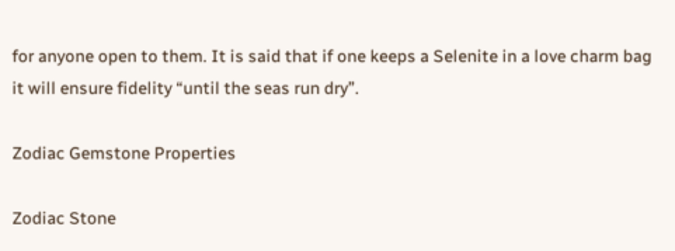for anyone open to them. It is said that if one keeps a Selenite in a love charm bag it will ensure fidelity “until the seas run dry”.

Zodiac Gemstone Properties

Zodiac Stone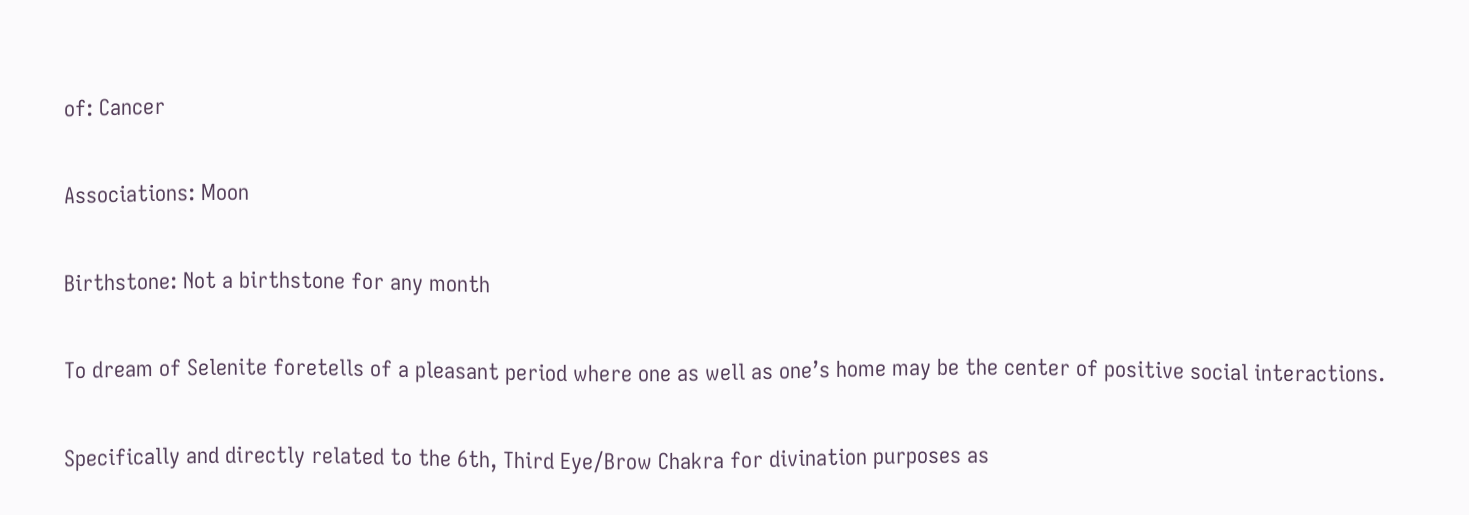of: Cancer

Associations: Moon

Birthstone: Not a birthstone for any month

To dream of Selenite foretells of a pleasant period where one as well as one’s home may be the center of positive social interactions.

Specifically and directly related to the 6th, Third Eye/Brow Chakra for divination purposes as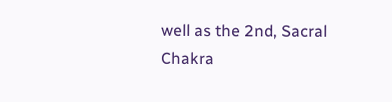well as the 2nd, Sacral Chakra